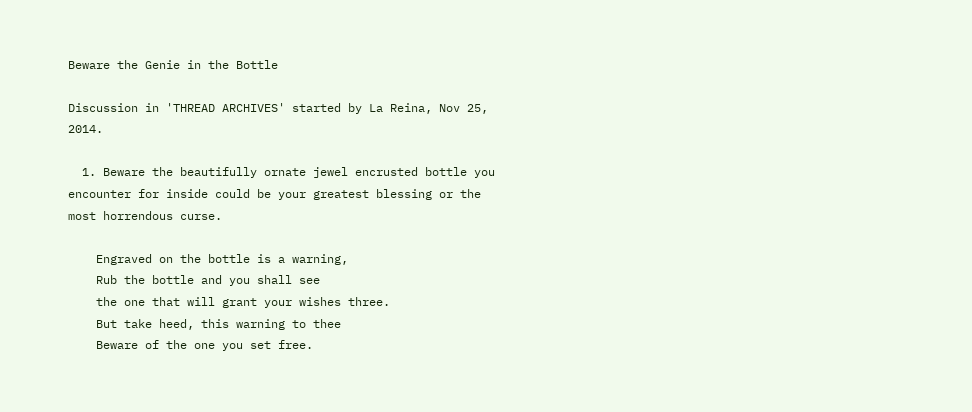Beware the Genie in the Bottle

Discussion in 'THREAD ARCHIVES' started by La Reina, Nov 25, 2014.

  1. Beware the beautifully ornate jewel encrusted bottle you encounter for inside could be your greatest blessing or the most horrendous curse.

    Engraved on the bottle is a warning,
    Rub the bottle and you shall see
    the one that will grant your wishes three.
    But take heed, this warning to thee
    Beware of the one you set free.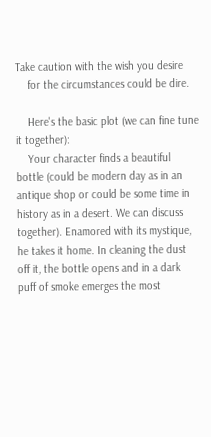Take caution with the wish you desire
    for the circumstances could be dire.

    Here's the basic plot (we can fine tune it together):
    Your character finds a beautiful bottle (could be modern day as in an antique shop or could be some time in history as in a desert. We can discuss together). Enamored with its mystique, he takes it home. In cleaning the dust off it, the bottle opens and in a dark puff of smoke emerges the most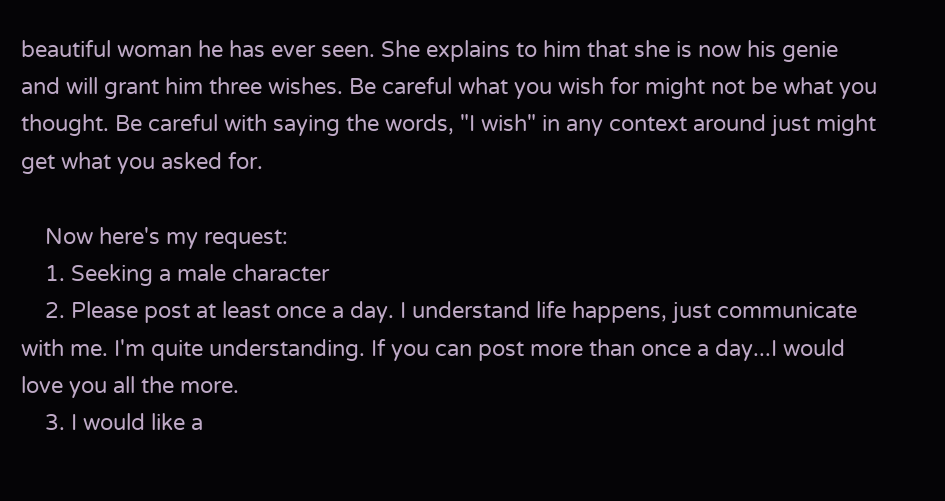beautiful woman he has ever seen. She explains to him that she is now his genie and will grant him three wishes. Be careful what you wish for might not be what you thought. Be careful with saying the words, "I wish" in any context around just might get what you asked for.

    Now here's my request:
    1. Seeking a male character
    2. Please post at least once a day. I understand life happens, just communicate with me. I'm quite understanding. If you can post more than once a day...I would love you all the more.
    3. I would like a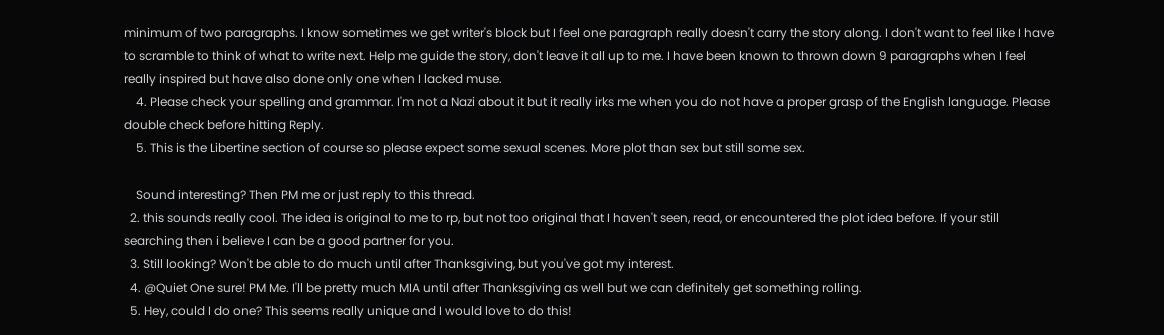minimum of two paragraphs. I know sometimes we get writer's block but I feel one paragraph really doesn't carry the story along. I don't want to feel like I have to scramble to think of what to write next. Help me guide the story, don't leave it all up to me. I have been known to thrown down 9 paragraphs when I feel really inspired but have also done only one when I lacked muse.
    4. Please check your spelling and grammar. I'm not a Nazi about it but it really irks me when you do not have a proper grasp of the English language. Please double check before hitting Reply.
    5. This is the Libertine section of course so please expect some sexual scenes. More plot than sex but still some sex.

    Sound interesting? Then PM me or just reply to this thread.
  2. this sounds really cool. The idea is original to me to rp, but not too original that I haven't seen, read, or encountered the plot idea before. If your still searching then i believe I can be a good partner for you.
  3. Still looking? Won't be able to do much until after Thanksgiving, but you've got my interest.
  4. @Quiet One sure! PM Me. I'll be pretty much MIA until after Thanksgiving as well but we can definitely get something rolling.
  5. Hey, could I do one? This seems really unique and I would love to do this!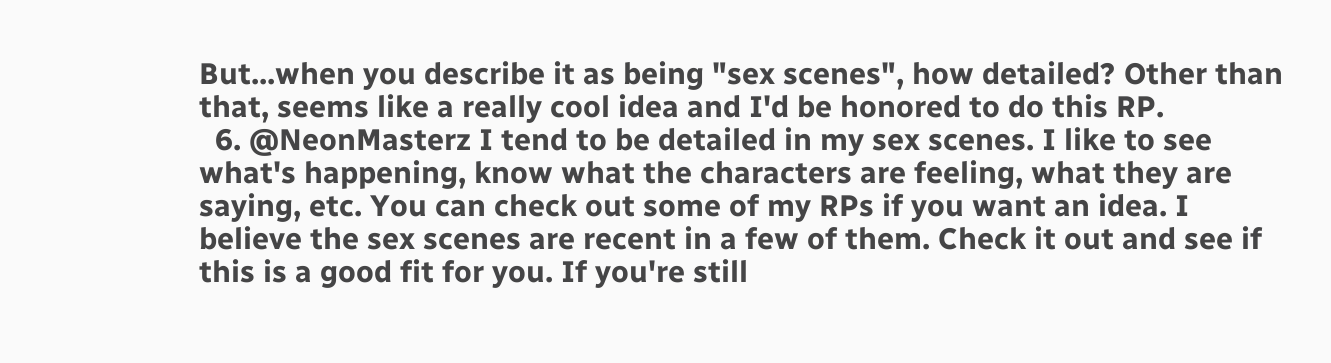But...when you describe it as being "sex scenes", how detailed? Other than that, seems like a really cool idea and I'd be honored to do this RP.
  6. @NeonMasterz I tend to be detailed in my sex scenes. I like to see what's happening, know what the characters are feeling, what they are saying, etc. You can check out some of my RPs if you want an idea. I believe the sex scenes are recent in a few of them. Check it out and see if this is a good fit for you. If you're still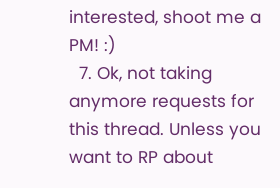interested, shoot me a PM! :)
  7. Ok, not taking anymore requests for this thread. Unless you want to RP about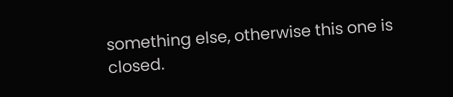something else, otherwise this one is closed.